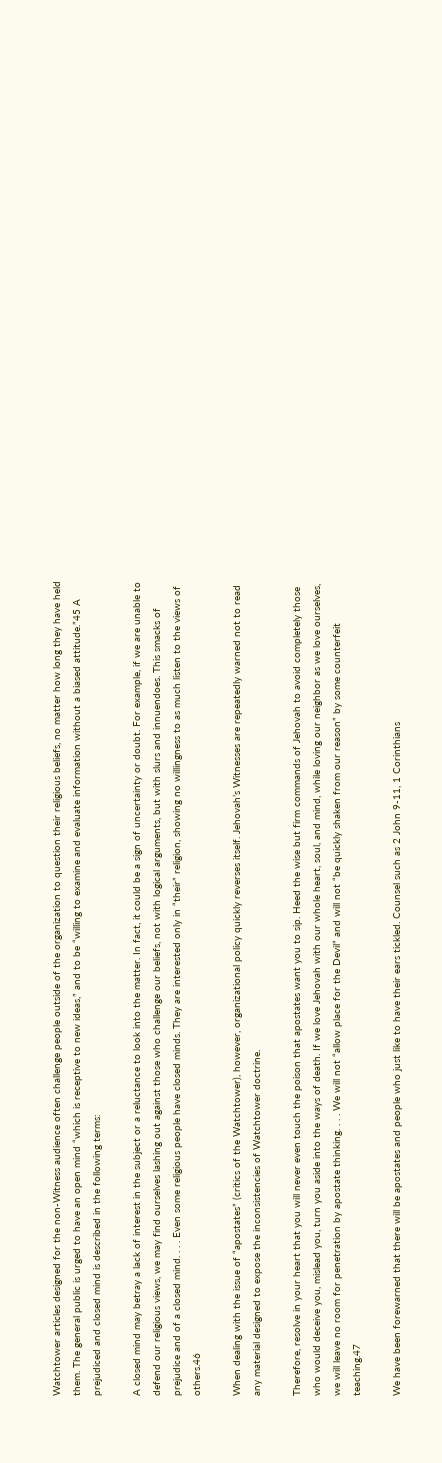Watchtower articles designed for the non-Witness audience often challenge people outside of the organization to question their religious beliefs, no matter how long they have held them. The general public is urged to have an open mind “which is receptive to new ideas,” and to be “willing to examine and evaluate information without a biased attitude.”45 A prejudiced and closed mind is described in the following terms:

A closed mind may betray a lack of interest in the subject or a reluctance to look into the matter. In fact, it could be a sign of uncertainty or doubt. For example, if we are unable to defend our religious views, we may find ourselves lashing out against those who challenge our beliefs, not with logical arguments, but with slurs and innuendoes. This smacks of prejudice and of a closed mind. . . . Even some religious people have closed minds. They are interested only in “their” religion, showing no willingness to as much listen to the views of others.46

When dealing with the issue of “apostates” (critics of the Watchtower), however, organizational policy quickly reverses itself. Jehovah’s Witnesses are repeatedly warned not to read any material designed to expose the inconsistencies of Watchtower doctrine.

Therefore, resolve in your heart that you will never even touch the poison that apostates want you to sip. Heed the wise but firm commands of Jehovah to avoid completely those who would deceive you, mislead you, turn you aside into the ways of death. If we love Jehovah with our whole heart, soul, and mind, while loving our neighbor as we love ourselves, we will leave no room for penetration by apostate thinking. . . . We will not “allow place for the Devil” and will not “be quickly shaken from our reason” by some counterfeit teaching.47

We have been forewarned that there will be apostates and people who just like to have their ears tickled. Counsel such as 2 John 9-11, 1 Corinthians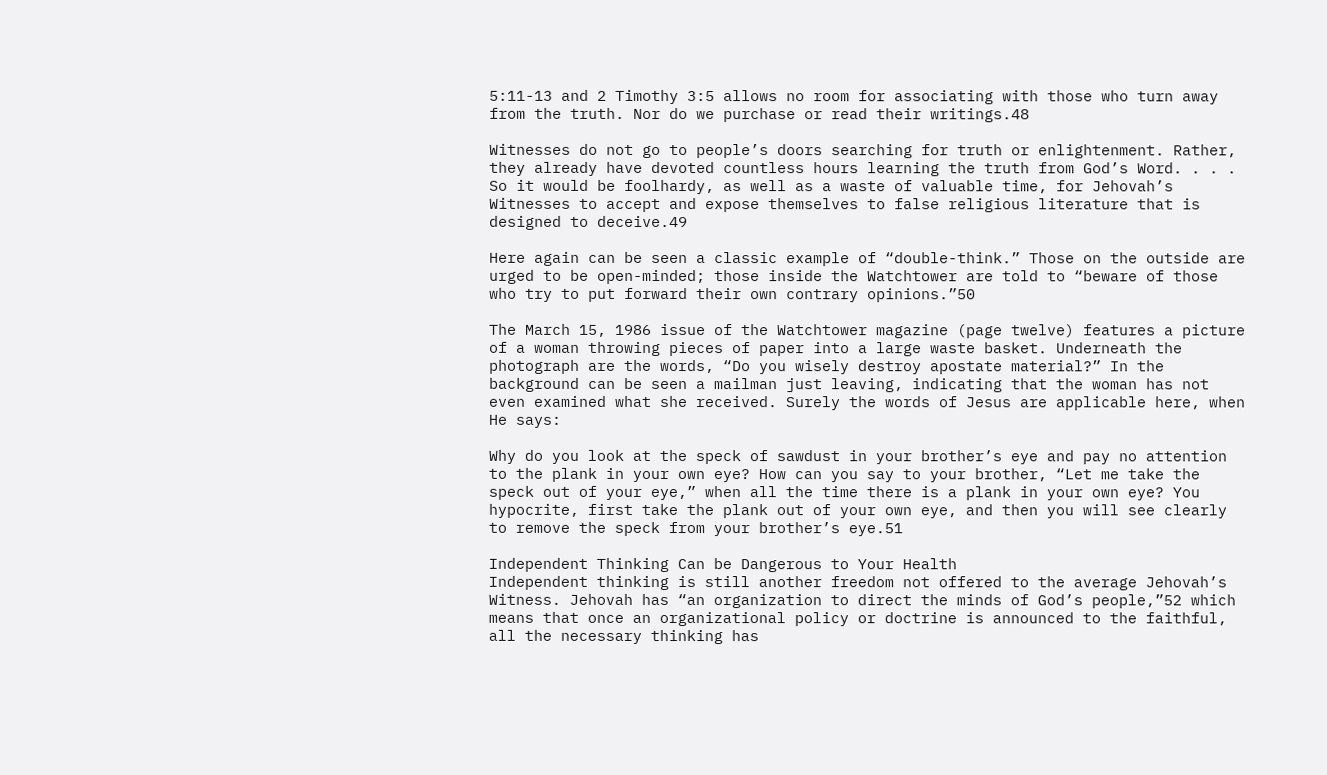5:11-13 and 2 Timothy 3:5 allows no room for associating with those who turn away from the truth. Nor do we purchase or read their writings.48

Witnesses do not go to people’s doors searching for truth or enlightenment. Rather, they already have devoted countless hours learning the truth from God’s Word. . . . So it would be foolhardy, as well as a waste of valuable time, for Jehovah’s Witnesses to accept and expose themselves to false religious literature that is designed to deceive.49

Here again can be seen a classic example of “double-think.” Those on the outside are urged to be open-minded; those inside the Watchtower are told to “beware of those who try to put forward their own contrary opinions.”50

The March 15, 1986 issue of the Watchtower magazine (page twelve) features a picture of a woman throwing pieces of paper into a large waste basket. Underneath the photograph are the words, “Do you wisely destroy apostate material?” In the background can be seen a mailman just leaving, indicating that the woman has not even examined what she received. Surely the words of Jesus are applicable here, when He says:

Why do you look at the speck of sawdust in your brother’s eye and pay no attention to the plank in your own eye? How can you say to your brother, “Let me take the speck out of your eye,” when all the time there is a plank in your own eye? You hypocrite, first take the plank out of your own eye, and then you will see clearly to remove the speck from your brother’s eye.51

Independent Thinking Can be Dangerous to Your Health
Independent thinking is still another freedom not offered to the average Jehovah’s Witness. Jehovah has “an organization to direct the minds of God’s people,”52 which means that once an organizational policy or doctrine is announced to the faithful, all the necessary thinking has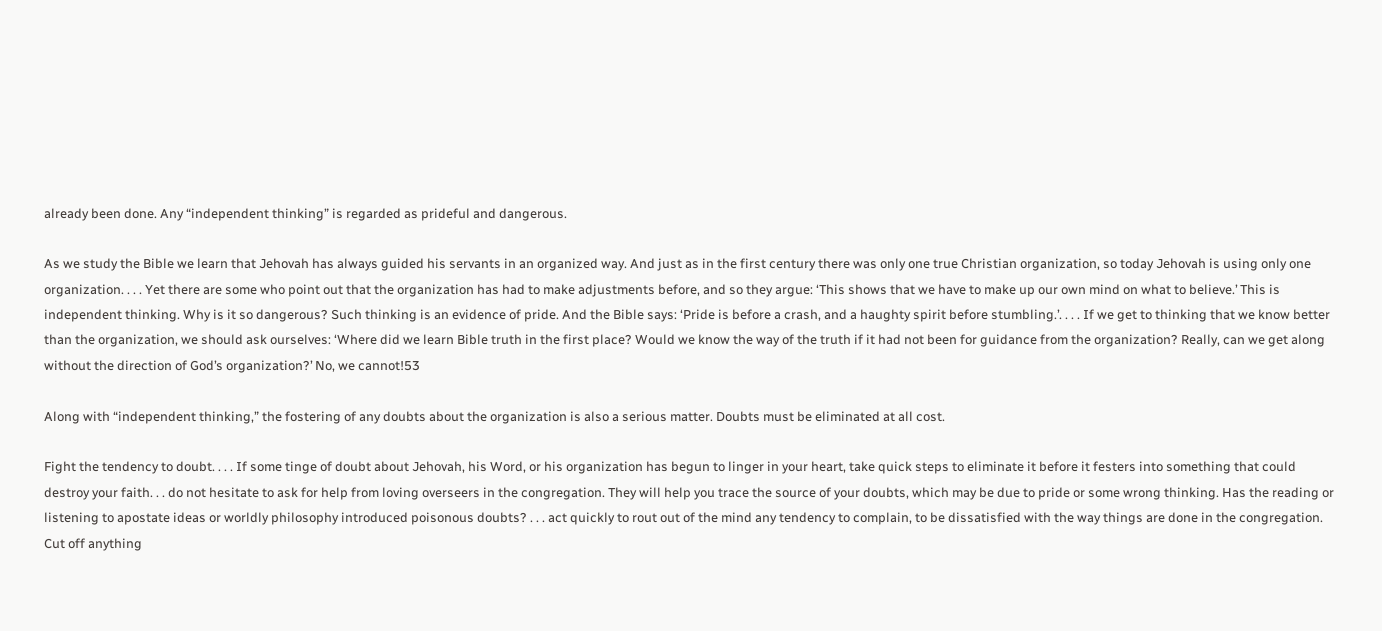already been done. Any “independent thinking” is regarded as prideful and dangerous.

As we study the Bible we learn that Jehovah has always guided his servants in an organized way. And just as in the first century there was only one true Christian organization, so today Jehovah is using only one organization. . . . Yet there are some who point out that the organization has had to make adjustments before, and so they argue: ‘This shows that we have to make up our own mind on what to believe.’ This is independent thinking. Why is it so dangerous? Such thinking is an evidence of pride. And the Bible says: ‘Pride is before a crash, and a haughty spirit before stumbling.’. . . . If we get to thinking that we know better than the organization, we should ask ourselves: ‘Where did we learn Bible truth in the first place? Would we know the way of the truth if it had not been for guidance from the organization? Really, can we get along without the direction of God’s organization?’ No, we cannot!53

Along with “independent thinking,” the fostering of any doubts about the organization is also a serious matter. Doubts must be eliminated at all cost.

Fight the tendency to doubt. . . . If some tinge of doubt about Jehovah, his Word, or his organization has begun to linger in your heart, take quick steps to eliminate it before it festers into something that could destroy your faith. . . do not hesitate to ask for help from loving overseers in the congregation. They will help you trace the source of your doubts, which may be due to pride or some wrong thinking. Has the reading or listening to apostate ideas or worldly philosophy introduced poisonous doubts? . . . act quickly to rout out of the mind any tendency to complain, to be dissatisfied with the way things are done in the congregation. Cut off anything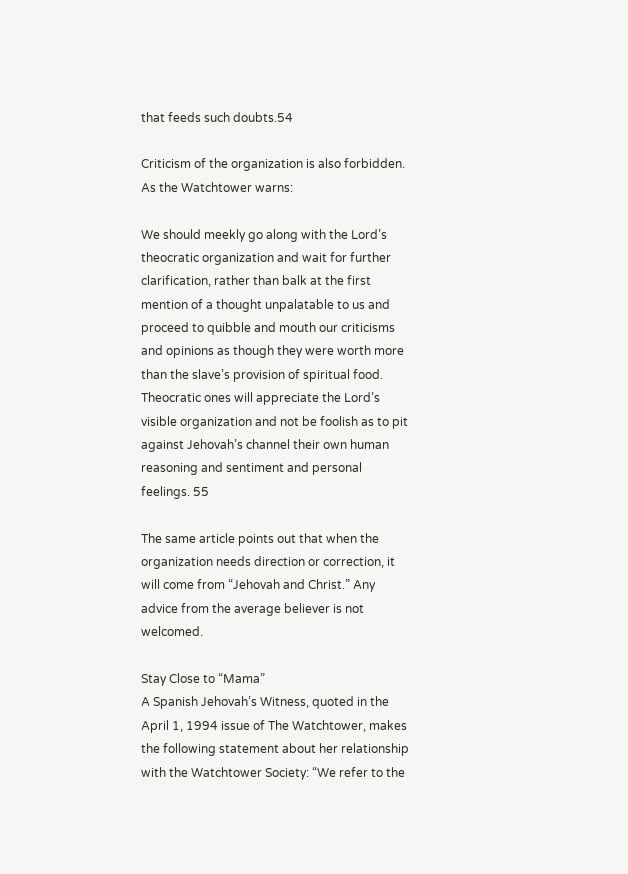that feeds such doubts.54

Criticism of the organization is also forbidden. As the Watchtower warns:

We should meekly go along with the Lord’s theocratic organization and wait for further clarification, rather than balk at the first mention of a thought unpalatable to us and proceed to quibble and mouth our criticisms and opinions as though they were worth more than the slave’s provision of spiritual food. Theocratic ones will appreciate the Lord’s visible organization and not be foolish as to pit against Jehovah’s channel their own human reasoning and sentiment and personal feelings. 55

The same article points out that when the organization needs direction or correction, it will come from “Jehovah and Christ.” Any advice from the average believer is not welcomed.

Stay Close to “Mama”
A Spanish Jehovah’s Witness, quoted in the April 1, 1994 issue of The Watchtower, makes the following statement about her relationship with the Watchtower Society: “We refer to the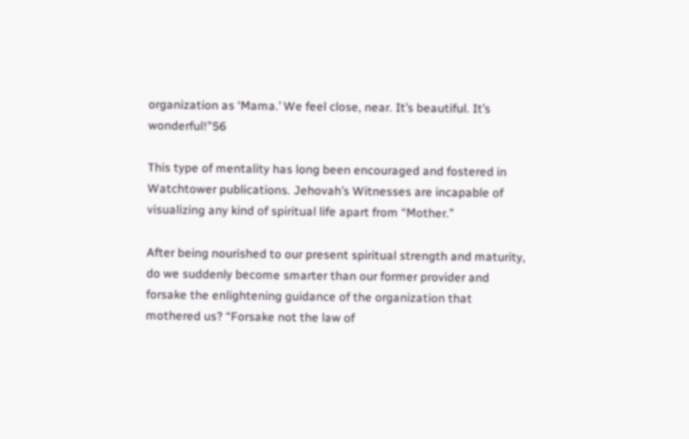organization as ‘Mama.’ We feel close, near. It’s beautiful. It’s wonderful!”56

This type of mentality has long been encouraged and fostered in Watchtower publications. Jehovah’s Witnesses are incapable of visualizing any kind of spiritual life apart from “Mother.”

After being nourished to our present spiritual strength and maturity, do we suddenly become smarter than our former provider and forsake the enlightening guidance of the organization that mothered us? “Forsake not the law of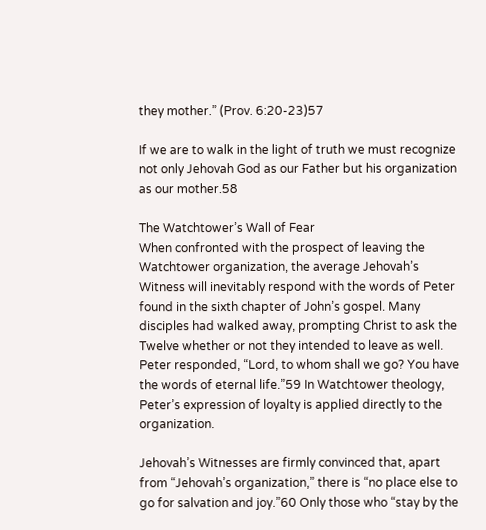they mother.” (Prov. 6:20-23)57

If we are to walk in the light of truth we must recognize not only Jehovah God as our Father but his organization as our mother.58

The Watchtower’s Wall of Fear
When confronted with the prospect of leaving the Watchtower organization, the average Jehovah’s Witness will inevitably respond with the words of Peter found in the sixth chapter of John’s gospel. Many disciples had walked away, prompting Christ to ask the Twelve whether or not they intended to leave as well. Peter responded, “Lord, to whom shall we go? You have the words of eternal life.”59 In Watchtower theology, Peter’s expression of loyalty is applied directly to the organization.

Jehovah’s Witnesses are firmly convinced that, apart from “Jehovah’s organization,” there is “no place else to go for salvation and joy.”60 Only those who “stay by the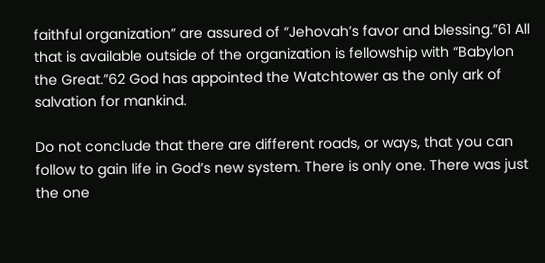faithful organization” are assured of “Jehovah’s favor and blessing.”61 All that is available outside of the organization is fellowship with “Babylon the Great.”62 God has appointed the Watchtower as the only ark of salvation for mankind.

Do not conclude that there are different roads, or ways, that you can follow to gain life in God’s new system. There is only one. There was just the one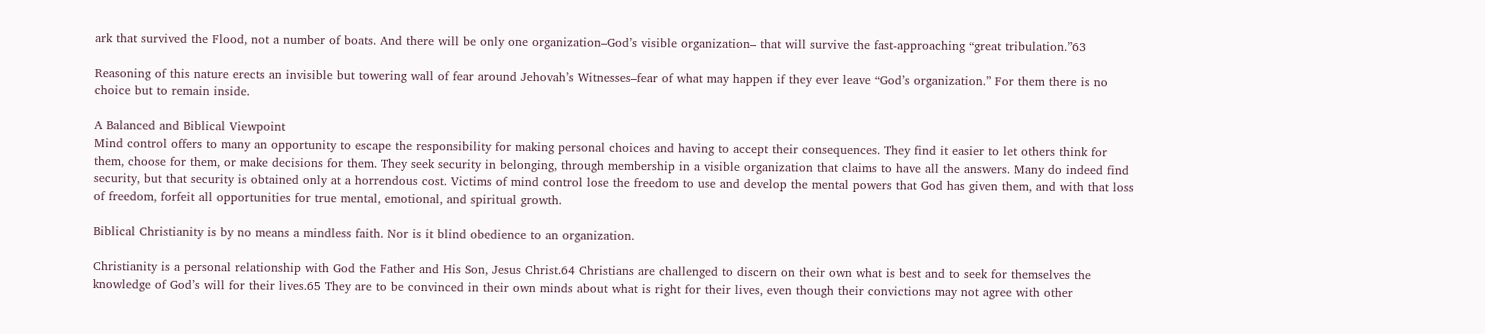ark that survived the Flood, not a number of boats. And there will be only one organization–God’s visible organization– that will survive the fast-approaching “great tribulation.”63

Reasoning of this nature erects an invisible but towering wall of fear around Jehovah’s Witnesses–fear of what may happen if they ever leave “God’s organization.” For them there is no choice but to remain inside.

A Balanced and Biblical Viewpoint
Mind control offers to many an opportunity to escape the responsibility for making personal choices and having to accept their consequences. They find it easier to let others think for them, choose for them, or make decisions for them. They seek security in belonging, through membership in a visible organization that claims to have all the answers. Many do indeed find security, but that security is obtained only at a horrendous cost. Victims of mind control lose the freedom to use and develop the mental powers that God has given them, and with that loss of freedom, forfeit all opportunities for true mental, emotional, and spiritual growth.

Biblical Christianity is by no means a mindless faith. Nor is it blind obedience to an organization.

Christianity is a personal relationship with God the Father and His Son, Jesus Christ.64 Christians are challenged to discern on their own what is best and to seek for themselves the knowledge of God’s will for their lives.65 They are to be convinced in their own minds about what is right for their lives, even though their convictions may not agree with other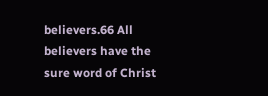believers.66 All believers have the sure word of Christ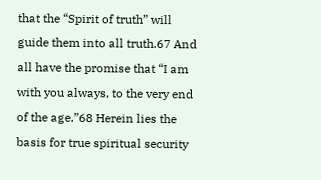that the “Spirit of truth” will guide them into all truth.67 And all have the promise that “I am with you always, to the very end of the age.”68 Herein lies the basis for true spiritual security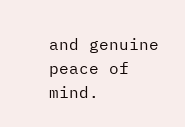and genuine peace of mind.